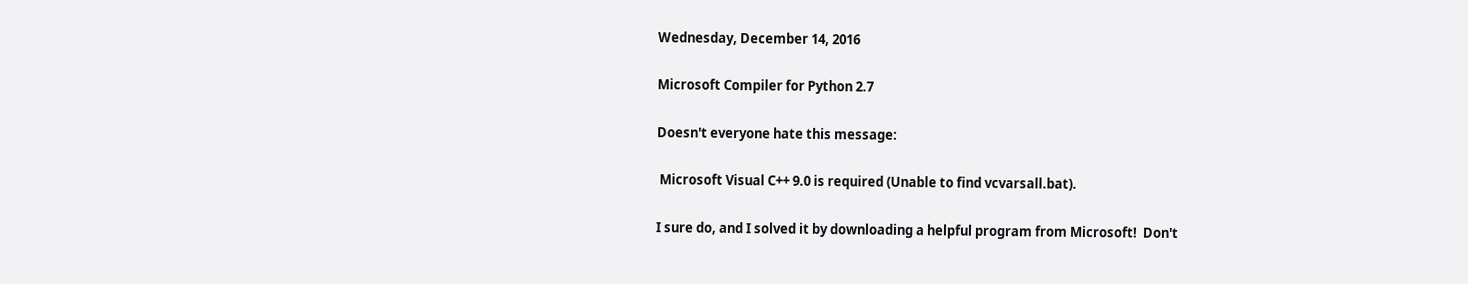Wednesday, December 14, 2016

Microsoft Compiler for Python 2.7

Doesn't everyone hate this message:

 Microsoft Visual C++ 9.0 is required (Unable to find vcvarsall.bat).

I sure do, and I solved it by downloading a helpful program from Microsoft!  Don't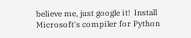believe me, just google it!  Install Microsoft's compiler for Python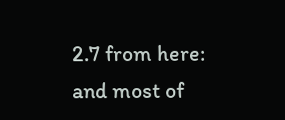2.7 from here: and most of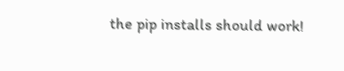the pip installs should work!